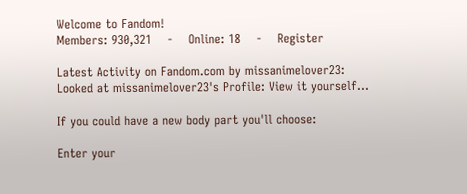Welcome to Fandom!
Members: 930,321    -    Online: 18    -    Register

Latest Activity on Fandom.com by missanimelover23:
Looked at missanimelover23's Profile: View it yourself...

If you could have a new body part you'll choose:

Enter your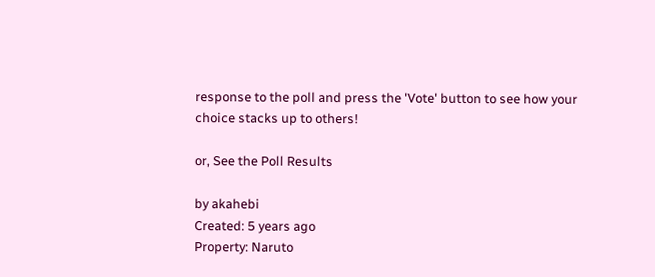response to the poll and press the 'Vote' button to see how your choice stacks up to others!

or, See the Poll Results

by akahebi
Created: 5 years ago
Property: Naruto